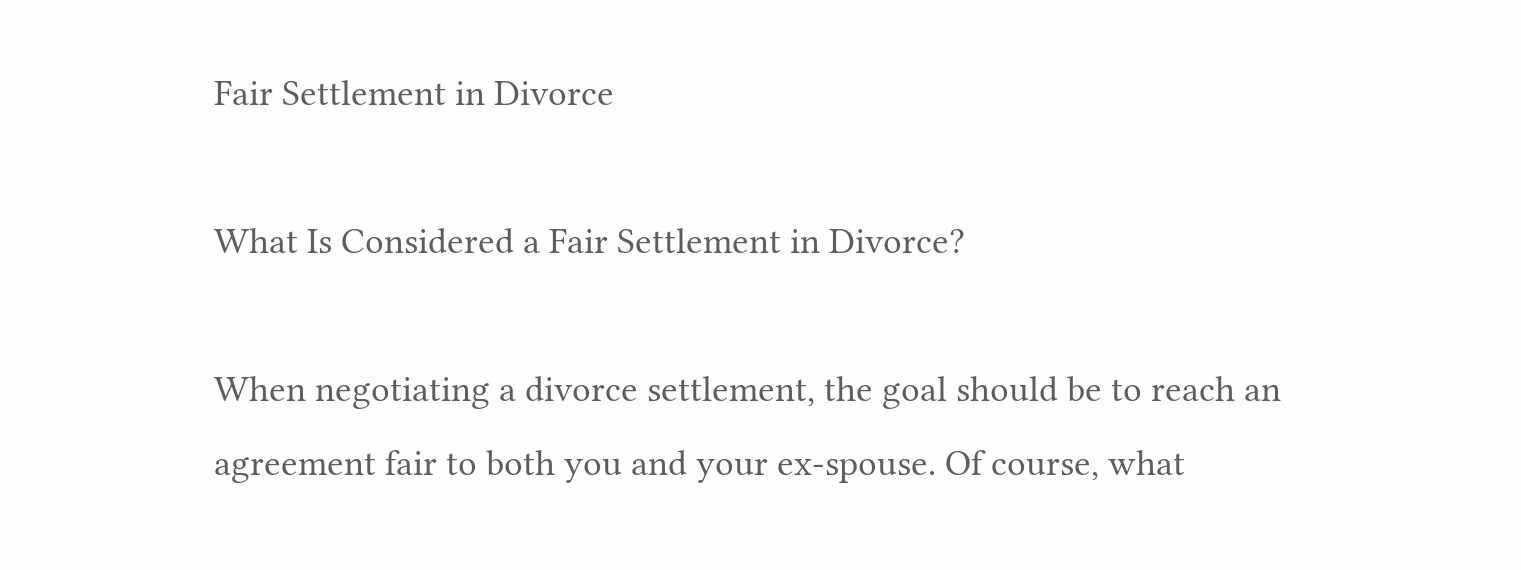Fair Settlement in Divorce

What Is Considered a Fair Settlement in Divorce?

When negotiating a divorce settlement, the goal should be to reach an agreement fair to both you and your ex-spouse. Of course, what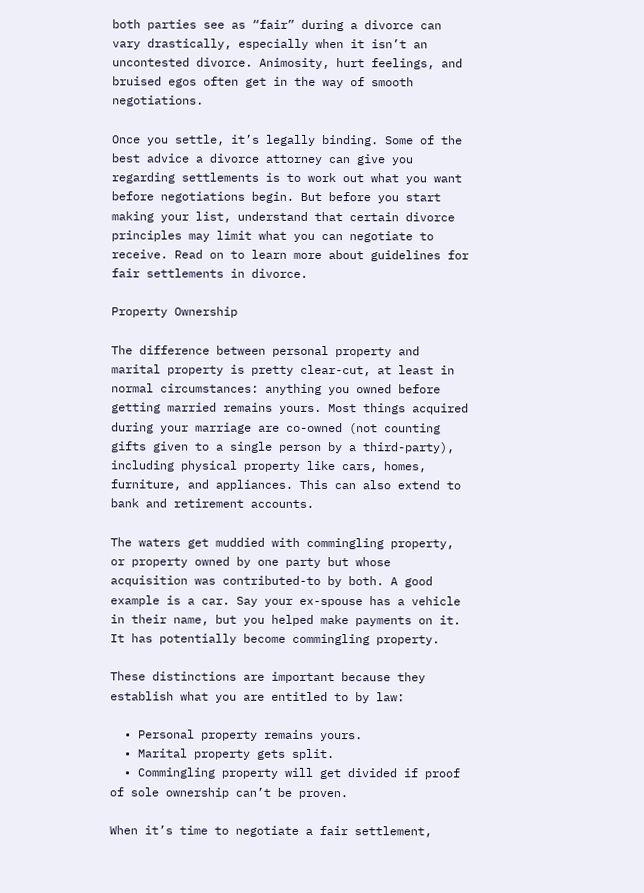both parties see as “fair” during a divorce can vary drastically, especially when it isn’t an uncontested divorce. Animosity, hurt feelings, and bruised egos often get in the way of smooth negotiations.

Once you settle, it’s legally binding. Some of the best advice a divorce attorney can give you regarding settlements is to work out what you want before negotiations begin. But before you start making your list, understand that certain divorce principles may limit what you can negotiate to receive. Read on to learn more about guidelines for fair settlements in divorce.

Property Ownership

The difference between personal property and marital property is pretty clear-cut, at least in normal circumstances: anything you owned before getting married remains yours. Most things acquired during your marriage are co-owned (not counting gifts given to a single person by a third-party), including physical property like cars, homes, furniture, and appliances. This can also extend to bank and retirement accounts.

The waters get muddied with commingling property, or property owned by one party but whose acquisition was contributed-to by both. A good example is a car. Say your ex-spouse has a vehicle in their name, but you helped make payments on it. It has potentially become commingling property.

These distinctions are important because they establish what you are entitled to by law:

  • Personal property remains yours.
  • Marital property gets split.
  • Commingling property will get divided if proof of sole ownership can’t be proven.

When it’s time to negotiate a fair settlement,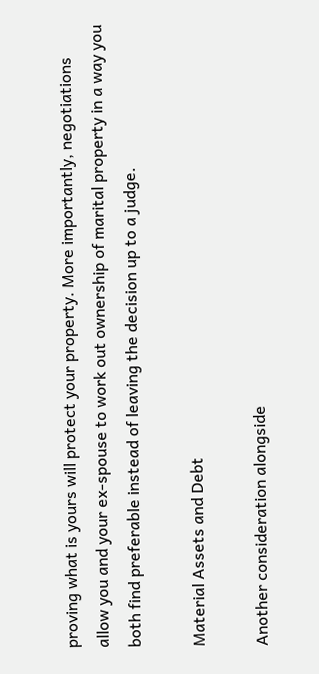proving what is yours will protect your property. More importantly, negotiations allow you and your ex-spouse to work out ownership of marital property in a way you both find preferable instead of leaving the decision up to a judge.

Material Assets and Debt

Another consideration alongside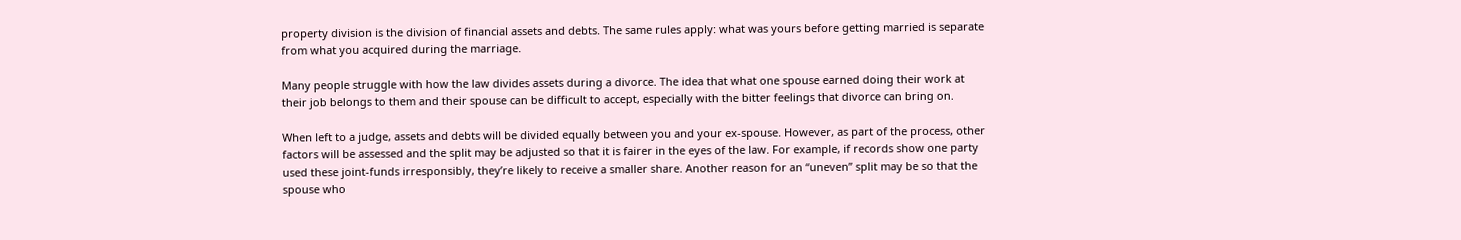property division is the division of financial assets and debts. The same rules apply: what was yours before getting married is separate from what you acquired during the marriage.

Many people struggle with how the law divides assets during a divorce. The idea that what one spouse earned doing their work at their job belongs to them and their spouse can be difficult to accept, especially with the bitter feelings that divorce can bring on.

When left to a judge, assets and debts will be divided equally between you and your ex-spouse. However, as part of the process, other factors will be assessed and the split may be adjusted so that it is fairer in the eyes of the law. For example, if records show one party used these joint-funds irresponsibly, they’re likely to receive a smaller share. Another reason for an “uneven” split may be so that the spouse who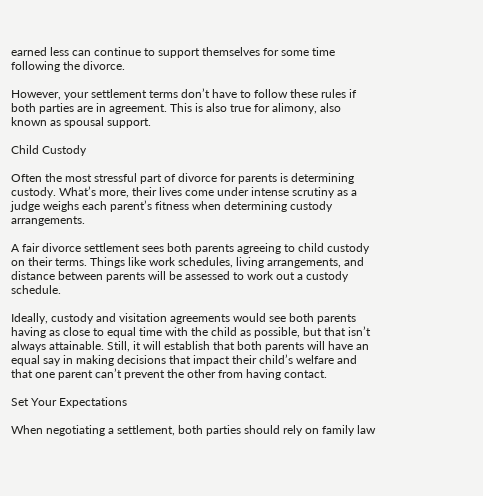earned less can continue to support themselves for some time following the divorce.

However, your settlement terms don’t have to follow these rules if both parties are in agreement. This is also true for alimony, also known as spousal support.

Child Custody

Often the most stressful part of divorce for parents is determining custody. What’s more, their lives come under intense scrutiny as a judge weighs each parent’s fitness when determining custody arrangements.

A fair divorce settlement sees both parents agreeing to child custody on their terms. Things like work schedules, living arrangements, and distance between parents will be assessed to work out a custody schedule.

Ideally, custody and visitation agreements would see both parents having as close to equal time with the child as possible, but that isn’t always attainable. Still, it will establish that both parents will have an equal say in making decisions that impact their child’s welfare and that one parent can’t prevent the other from having contact.

Set Your Expectations

When negotiating a settlement, both parties should rely on family law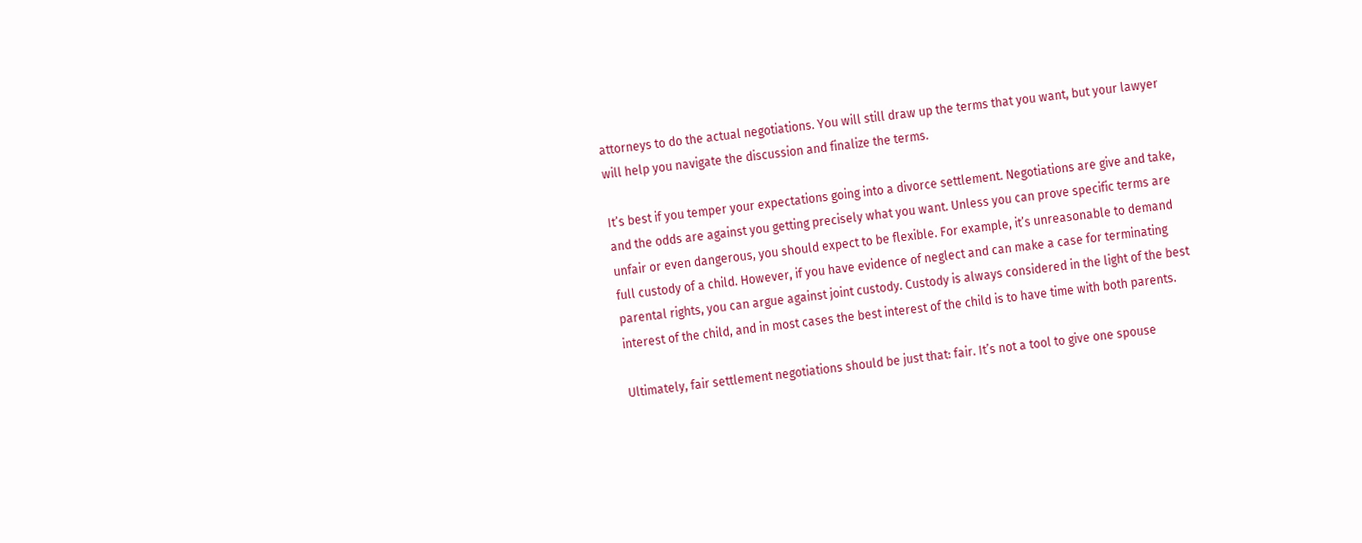attorneys to do the actual negotiations. You will still draw up the terms that you want, but your lawyer will help you navigate the discussion and finalize the terms.

It’s best if you temper your expectations going into a divorce settlement. Negotiations are give and take, and the odds are against you getting precisely what you want. Unless you can prove specific terms are unfair or even dangerous, you should expect to be flexible. For example, it’s unreasonable to demand full custody of a child. However, if you have evidence of neglect and can make a case for terminating parental rights, you can argue against joint custody. Custody is always considered in the light of the best interest of the child, and in most cases the best interest of the child is to have time with both parents.

Ultimately, fair settlement negotiations should be just that: fair. It’s not a tool to give one spouse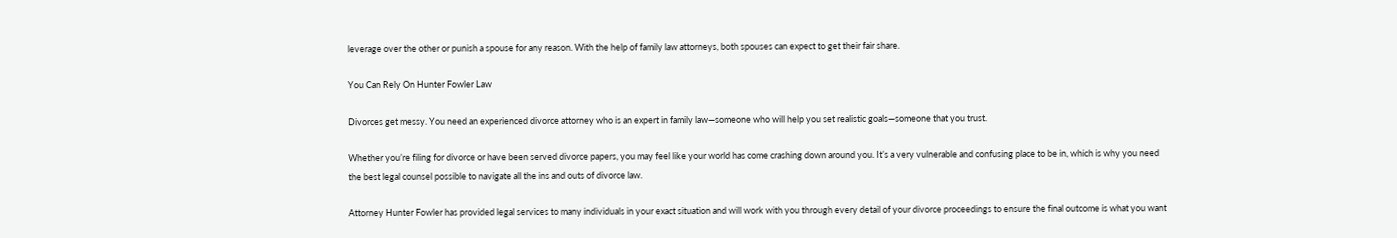leverage over the other or punish a spouse for any reason. With the help of family law attorneys, both spouses can expect to get their fair share.

You Can Rely On Hunter Fowler Law

Divorces get messy. You need an experienced divorce attorney who is an expert in family law—someone who will help you set realistic goals—someone that you trust.

Whether you’re filing for divorce or have been served divorce papers, you may feel like your world has come crashing down around you. It’s a very vulnerable and confusing place to be in, which is why you need the best legal counsel possible to navigate all the ins and outs of divorce law.

Attorney Hunter Fowler has provided legal services to many individuals in your exact situation and will work with you through every detail of your divorce proceedings to ensure the final outcome is what you want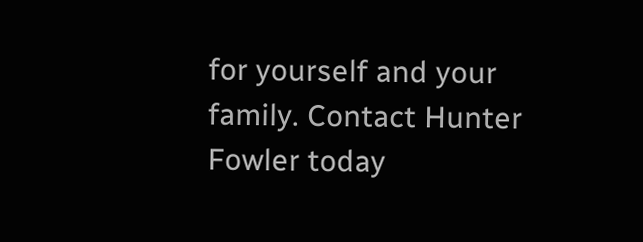for yourself and your family. Contact Hunter Fowler today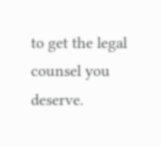to get the legal counsel you deserve.